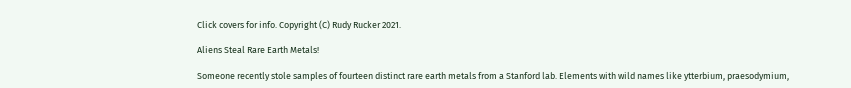Click covers for info. Copyright (C) Rudy Rucker 2021.

Aliens Steal Rare Earth Metals!

Someone recently stole samples of fourteen distinct rare earth metals from a Stanford lab. Elements with wild names like ytterbium, praesodymium,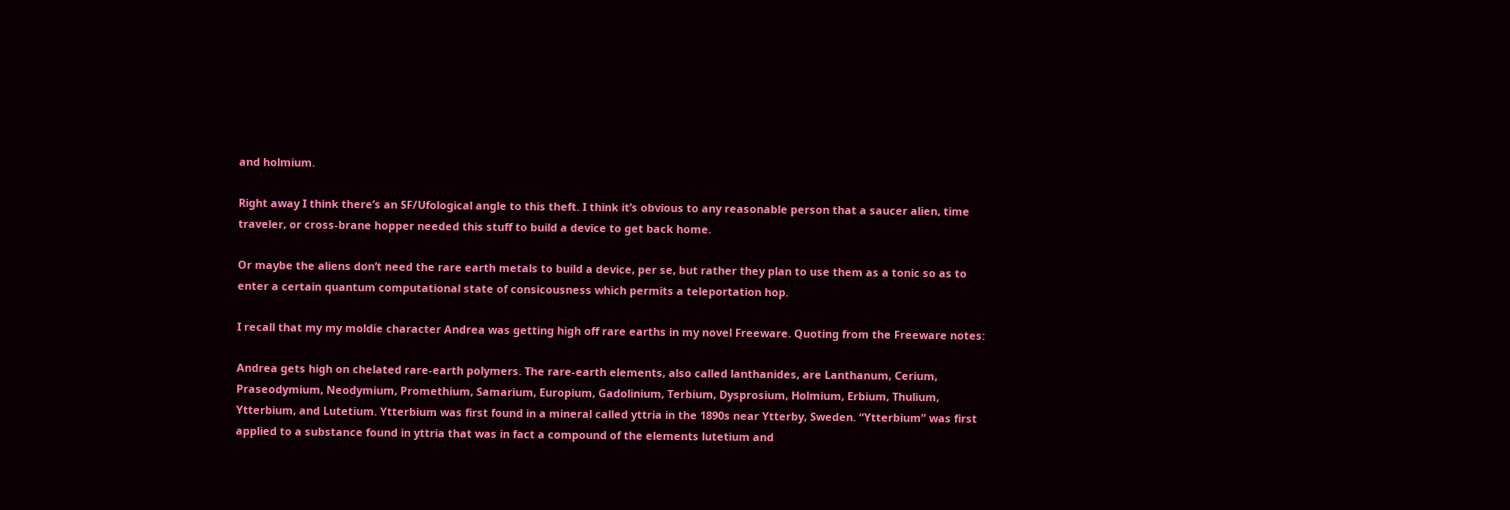and holmium.

Right away I think there’s an SF/Ufological angle to this theft. I think it’s obvious to any reasonable person that a saucer alien, time traveler, or cross-brane hopper needed this stuff to build a device to get back home.

Or maybe the aliens don’t need the rare earth metals to build a device, per se, but rather they plan to use them as a tonic so as to enter a certain quantum computational state of consicousness which permits a teleportation hop.

I recall that my my moldie character Andrea was getting high off rare earths in my novel Freeware. Quoting from the Freeware notes:

Andrea gets high on chelated rare-earth polymers. The rare-earth elements, also called lanthanides, are Lanthanum, Cerium, Praseodymium, Neodymium, Promethium, Samarium, Europium, Gadolinium, Terbium, Dysprosium, Holmium, Erbium, Thulium, Ytterbium, and Lutetium. Ytterbium was first found in a mineral called yttria in the 1890s near Ytterby, Sweden. “Ytterbium” was first applied to a substance found in yttria that was in fact a compound of the elements lutetium and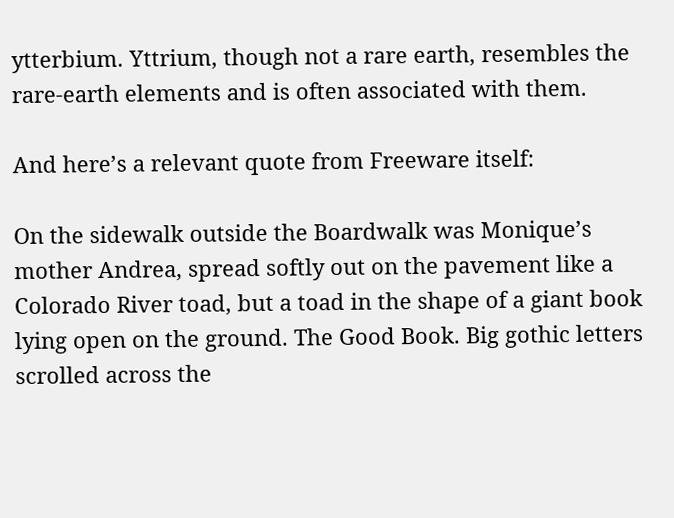ytterbium. Yttrium, though not a rare earth, resembles the rare-earth elements and is often associated with them.

And here’s a relevant quote from Freeware itself:

On the sidewalk outside the Boardwalk was Monique’s mother Andrea, spread softly out on the pavement like a Colorado River toad, but a toad in the shape of a giant book lying open on the ground. The Good Book. Big gothic letters scrolled across the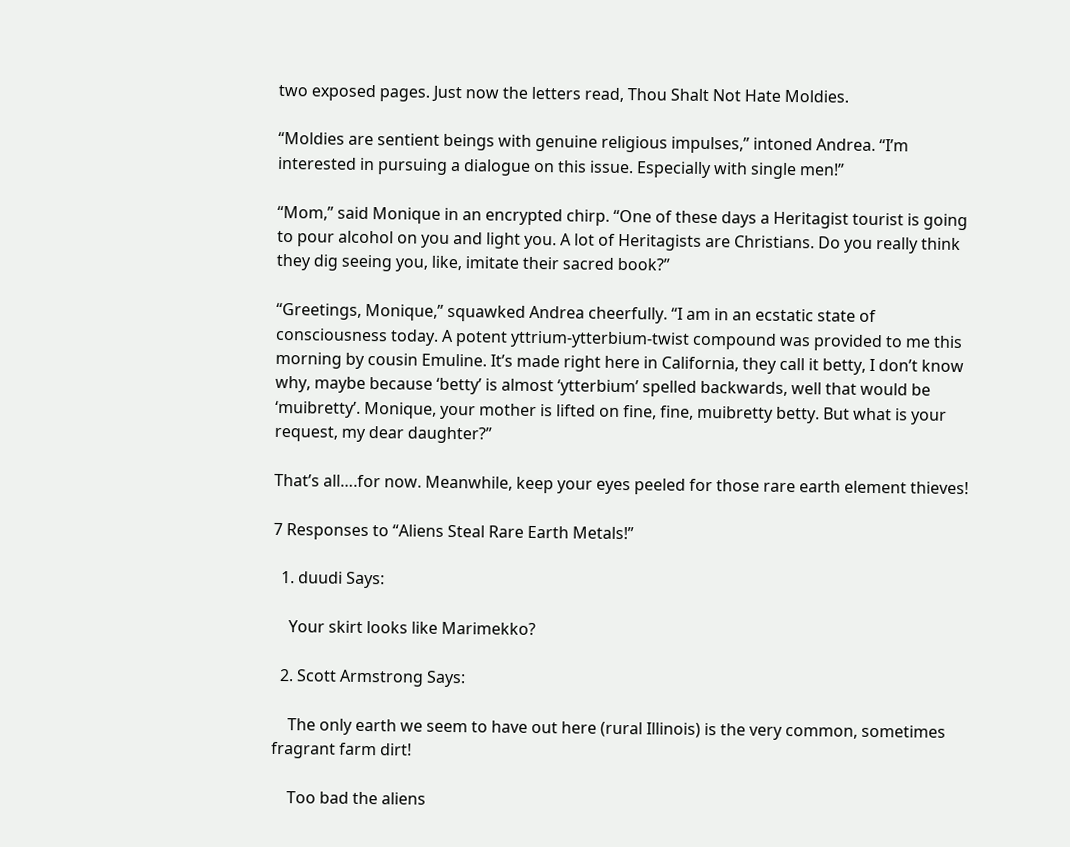two exposed pages. Just now the letters read, Thou Shalt Not Hate Moldies.

“Moldies are sentient beings with genuine religious impulses,” intoned Andrea. “I’m interested in pursuing a dialogue on this issue. Especially with single men!”

“Mom,” said Monique in an encrypted chirp. “One of these days a Heritagist tourist is going to pour alcohol on you and light you. A lot of Heritagists are Christians. Do you really think they dig seeing you, like, imitate their sacred book?”

“Greetings, Monique,” squawked Andrea cheerfully. “I am in an ecstatic state of consciousness today. A potent yttrium-ytterbium-twist compound was provided to me this morning by cousin Emuline. It’s made right here in California, they call it betty, I don’t know why, maybe because ‘betty’ is almost ‘ytterbium’ spelled backwards, well that would be ‘muibretty’. Monique, your mother is lifted on fine, fine, muibretty betty. But what is your request, my dear daughter?”

That’s all….for now. Meanwhile, keep your eyes peeled for those rare earth element thieves!

7 Responses to “Aliens Steal Rare Earth Metals!”

  1. duudi Says:

    Your skirt looks like Marimekko?

  2. Scott Armstrong Says:

    The only earth we seem to have out here (rural Illinois) is the very common, sometimes fragrant farm dirt!

    Too bad the aliens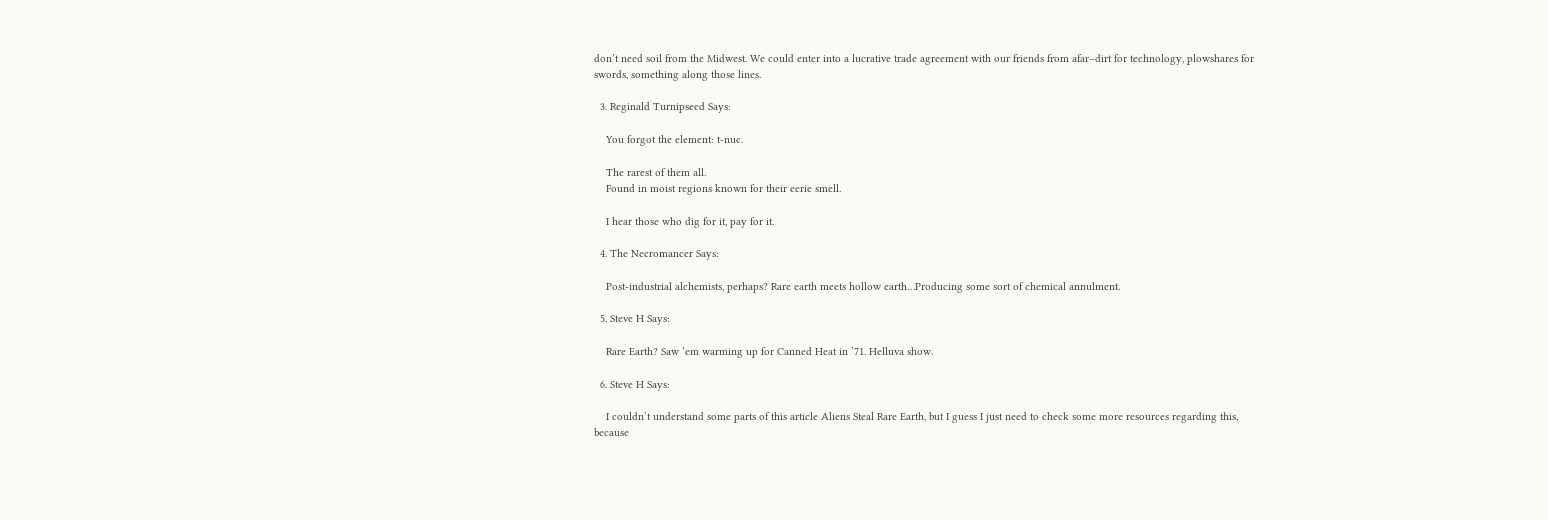don’t need soil from the Midwest. We could enter into a lucrative trade agreement with our friends from afar–dirt for technology, plowshares for swords, something along those lines.

  3. Reginald Turnipseed Says:

    You forgot the element: t-nuc.

    The rarest of them all.
    Found in moist regions known for their eerie smell.

    I hear those who dig for it, pay for it.

  4. The Necromancer Says:

    Post-industrial alchemists, perhaps? Rare earth meets hollow earth…Producing some sort of chemical annulment.

  5. Steve H Says:

    Rare Earth? Saw ’em warming up for Canned Heat in ’71. Helluva show.

  6. Steve H Says:

    I couldn’t understand some parts of this article Aliens Steal Rare Earth, but I guess I just need to check some more resources regarding this, because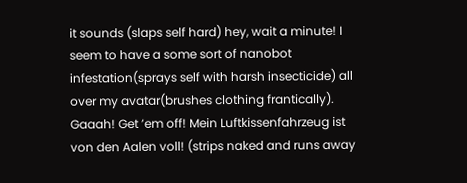it sounds (slaps self hard) hey, wait a minute! I seem to have a some sort of nanobot infestation(sprays self with harsh insecticide) all over my avatar(brushes clothing frantically). Gaaah! Get ’em off! Mein Luftkissenfahrzeug ist von den Aalen voll! (strips naked and runs away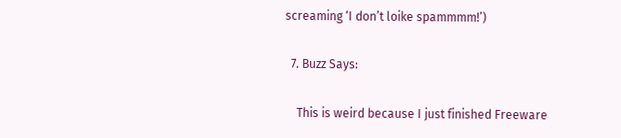screaming ‘I don’t loike spammmm!’)

  7. Buzz Says:

    This is weird because I just finished Freeware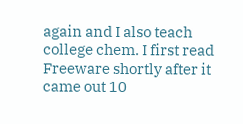again and I also teach college chem. I first read Freeware shortly after it came out 10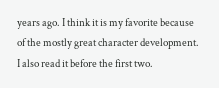years ago. I think it is my favorite because of the mostly great character development. I also read it before the first two.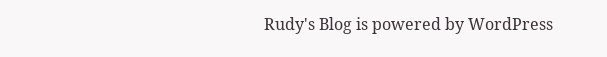Rudy's Blog is powered by WordPress